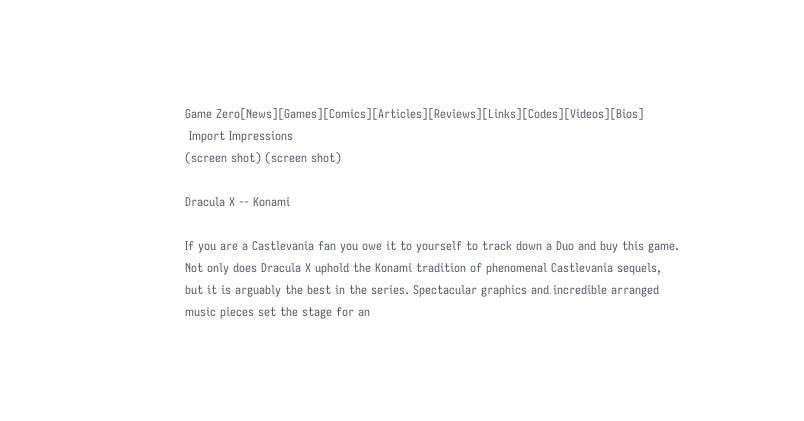Game Zero[News][Games][Comics][Articles][Reviews][Links][Codes][Videos][Bios]
 Import Impressions
(screen shot) (screen shot)

Dracula X -- Konami

If you are a Castlevania fan you owe it to yourself to track down a Duo and buy this game. Not only does Dracula X uphold the Konami tradition of phenomenal Castlevania sequels, but it is arguably the best in the series. Spectacular graphics and incredible arranged music pieces set the stage for an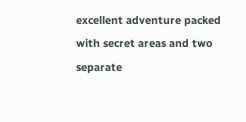excellent adventure packed with secret areas and two separate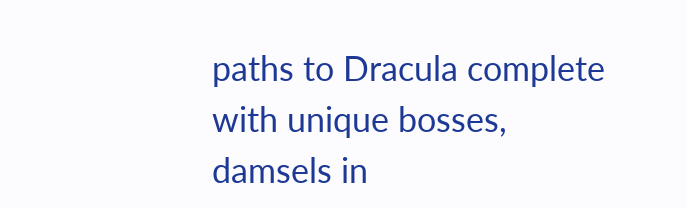paths to Dracula complete with unique bosses, damsels in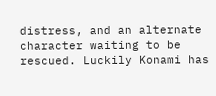distress, and an alternate character waiting to be rescued. Luckily Konami has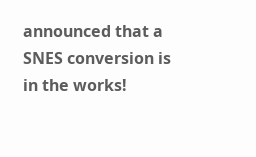announced that a SNES conversion is in the works!